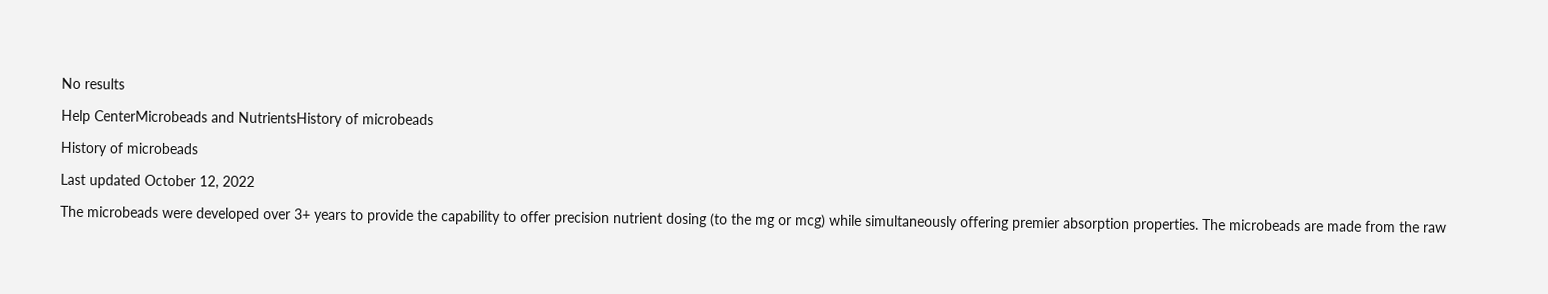No results

Help CenterMicrobeads and NutrientsHistory of microbeads

History of microbeads

Last updated October 12, 2022

The microbeads were developed over 3+ years to provide the capability to offer precision nutrient dosing (to the mg or mcg) while simultaneously offering premier absorption properties. The microbeads are made from the raw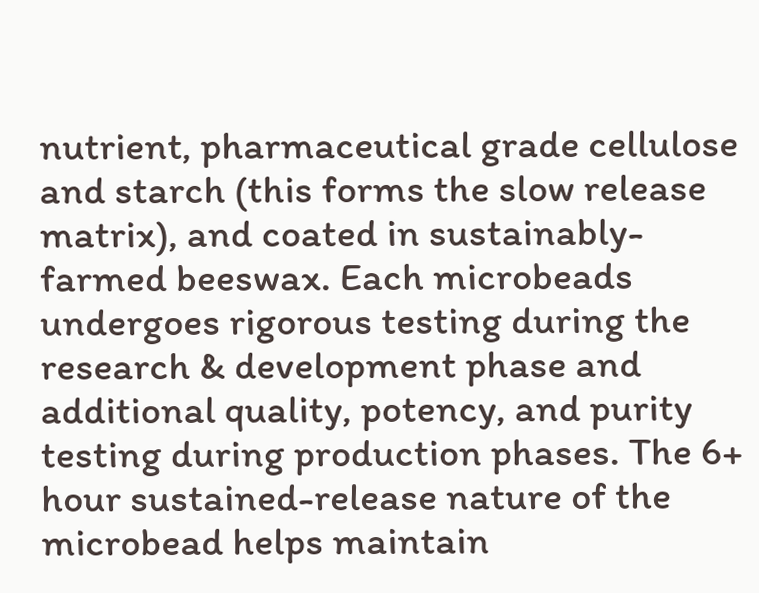nutrient, pharmaceutical grade cellulose and starch (this forms the slow release matrix), and coated in sustainably-farmed beeswax. Each microbeads undergoes rigorous testing during the research & development phase and additional quality, potency, and purity testing during production phases. The 6+ hour sustained-release nature of the microbead helps maintain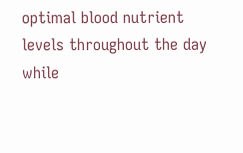optimal blood nutrient levels throughout the day while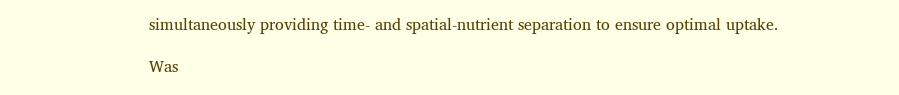simultaneously providing time- and spatial-nutrient separation to ensure optimal uptake.

Was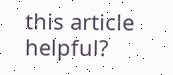this article helpful?